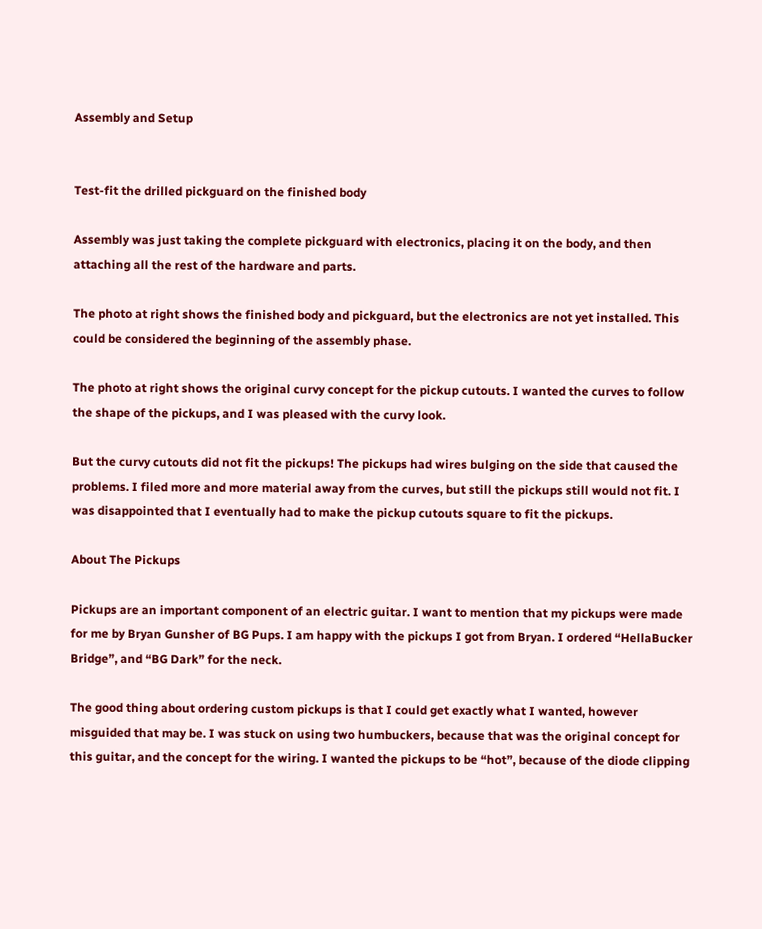Assembly and Setup


Test-fit the drilled pickguard on the finished body

Assembly was just taking the complete pickguard with electronics, placing it on the body, and then attaching all the rest of the hardware and parts.

The photo at right shows the finished body and pickguard, but the electronics are not yet installed. This could be considered the beginning of the assembly phase.

The photo at right shows the original curvy concept for the pickup cutouts. I wanted the curves to follow the shape of the pickups, and I was pleased with the curvy look.

But the curvy cutouts did not fit the pickups! The pickups had wires bulging on the side that caused the problems. I filed more and more material away from the curves, but still the pickups still would not fit. I was disappointed that I eventually had to make the pickup cutouts square to fit the pickups.

About The Pickups

Pickups are an important component of an electric guitar. I want to mention that my pickups were made for me by Bryan Gunsher of BG Pups. I am happy with the pickups I got from Bryan. I ordered “HellaBucker Bridge”, and “BG Dark” for the neck.

The good thing about ordering custom pickups is that I could get exactly what I wanted, however misguided that may be. I was stuck on using two humbuckers, because that was the original concept for this guitar, and the concept for the wiring. I wanted the pickups to be “hot”, because of the diode clipping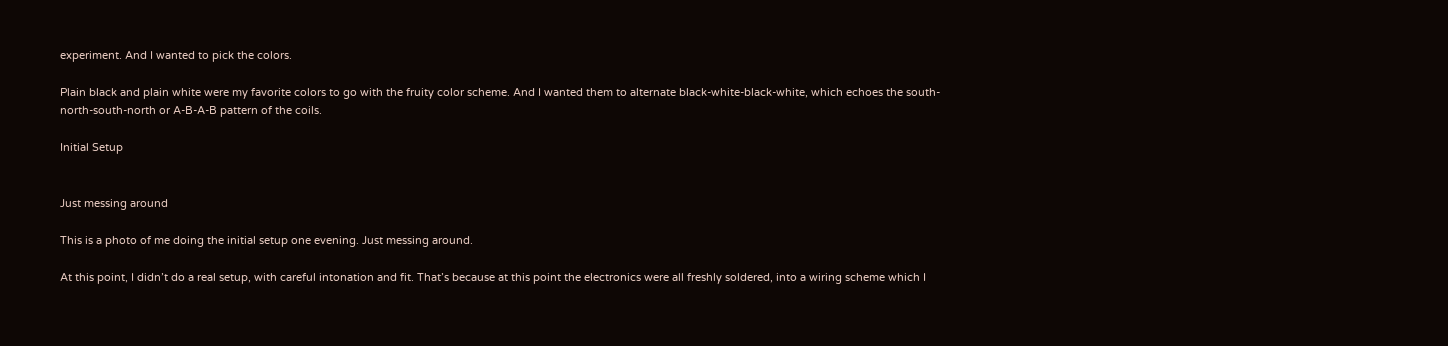experiment. And I wanted to pick the colors.

Plain black and plain white were my favorite colors to go with the fruity color scheme. And I wanted them to alternate black-white-black-white, which echoes the south-north-south-north or A-B-A-B pattern of the coils.

Initial Setup


Just messing around

This is a photo of me doing the initial setup one evening. Just messing around.

At this point, I didn’t do a real setup, with careful intonation and fit. That’s because at this point the electronics were all freshly soldered, into a wiring scheme which I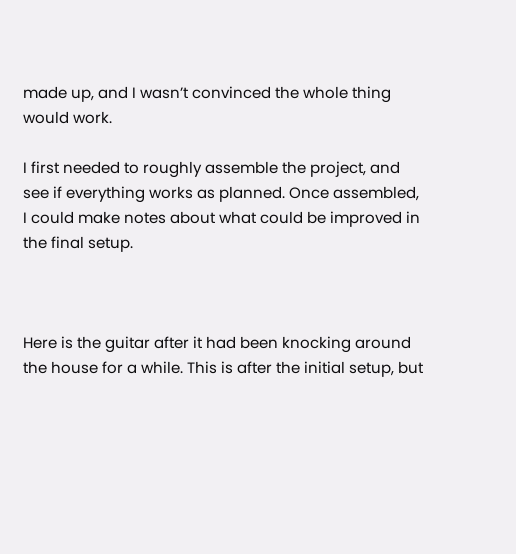made up, and I wasn’t convinced the whole thing would work.

I first needed to roughly assemble the project, and see if everything works as planned. Once assembled, I could make notes about what could be improved in the final setup.



Here is the guitar after it had been knocking around the house for a while. This is after the initial setup, but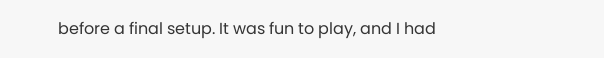before a final setup. It was fun to play, and I had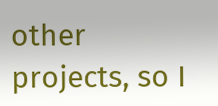other projects, so I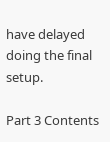have delayed doing the final setup.

Part 3 Contents